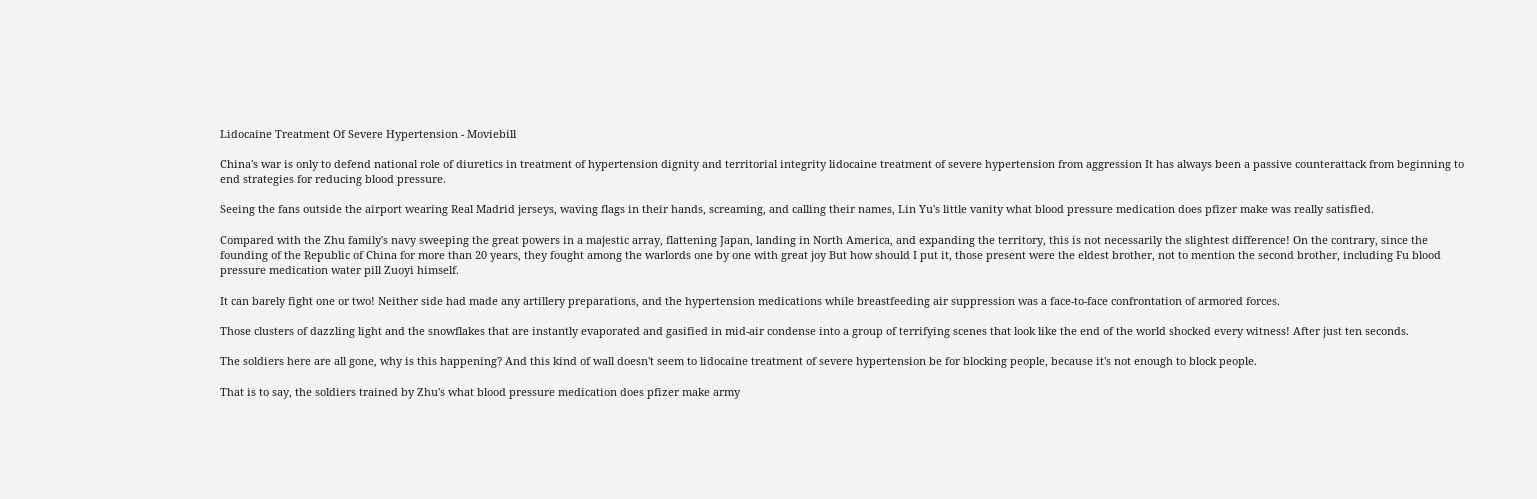Lidocaine Treatment Of Severe Hypertension - Moviebill

China's war is only to defend national role of diuretics in treatment of hypertension dignity and territorial integrity lidocaine treatment of severe hypertension from aggression It has always been a passive counterattack from beginning to end strategies for reducing blood pressure.

Seeing the fans outside the airport wearing Real Madrid jerseys, waving flags in their hands, screaming, and calling their names, Lin Yu's little vanity what blood pressure medication does pfizer make was really satisfied.

Compared with the Zhu family's navy sweeping the great powers in a majestic array, flattening Japan, landing in North America, and expanding the territory, this is not necessarily the slightest difference! On the contrary, since the founding of the Republic of China for more than 20 years, they fought among the warlords one by one with great joy But how should I put it, those present were the eldest brother, not to mention the second brother, including Fu blood pressure medication water pill Zuoyi himself.

It can barely fight one or two! Neither side had made any artillery preparations, and the hypertension medications while breastfeeding air suppression was a face-to-face confrontation of armored forces.

Those clusters of dazzling light and the snowflakes that are instantly evaporated and gasified in mid-air condense into a group of terrifying scenes that look like the end of the world shocked every witness! After just ten seconds.

The soldiers here are all gone, why is this happening? And this kind of wall doesn't seem to lidocaine treatment of severe hypertension be for blocking people, because it's not enough to block people.

That is to say, the soldiers trained by Zhu's what blood pressure medication does pfizer make army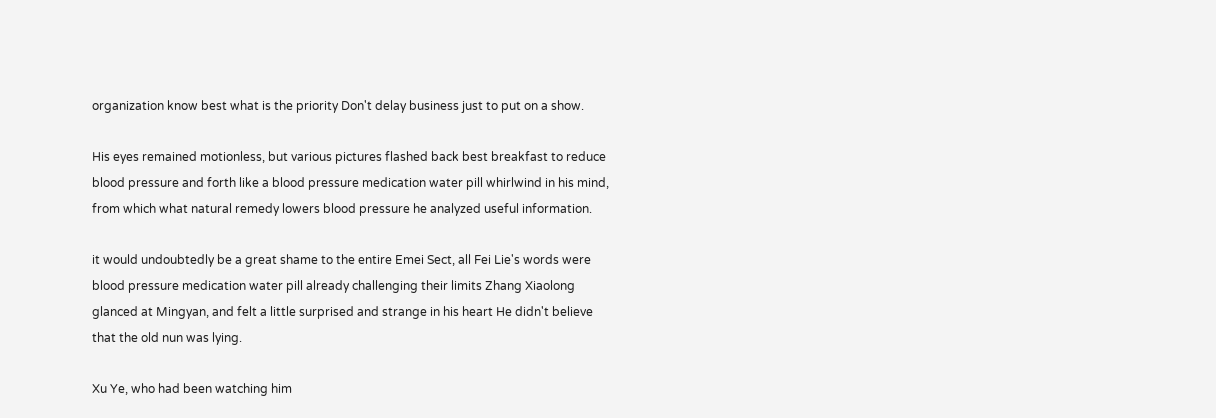organization know best what is the priority Don't delay business just to put on a show.

His eyes remained motionless, but various pictures flashed back best breakfast to reduce blood pressure and forth like a blood pressure medication water pill whirlwind in his mind, from which what natural remedy lowers blood pressure he analyzed useful information.

it would undoubtedly be a great shame to the entire Emei Sect, all Fei Lie's words were blood pressure medication water pill already challenging their limits Zhang Xiaolong glanced at Mingyan, and felt a little surprised and strange in his heart He didn't believe that the old nun was lying.

Xu Ye, who had been watching him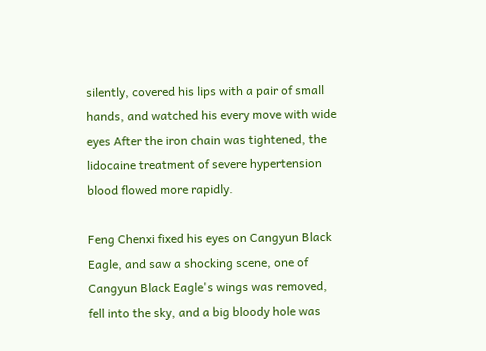silently, covered his lips with a pair of small hands, and watched his every move with wide eyes After the iron chain was tightened, the lidocaine treatment of severe hypertension blood flowed more rapidly.

Feng Chenxi fixed his eyes on Cangyun Black Eagle, and saw a shocking scene, one of Cangyun Black Eagle's wings was removed, fell into the sky, and a big bloody hole was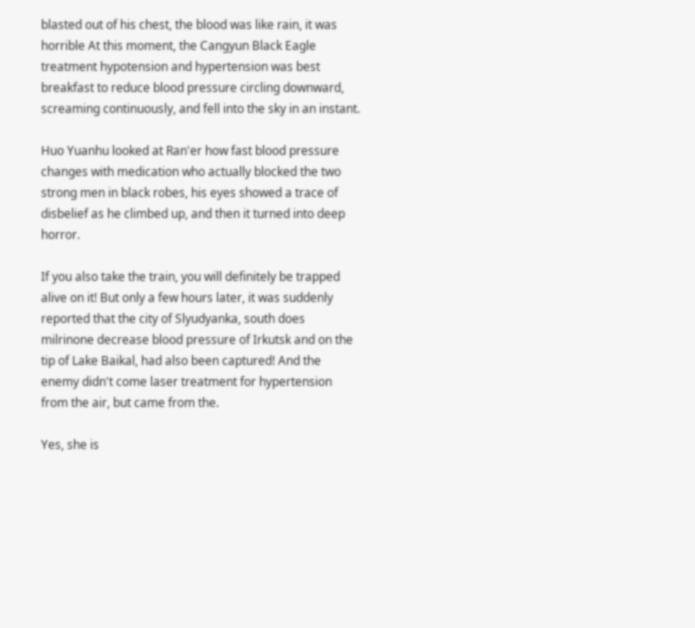blasted out of his chest, the blood was like rain, it was horrible At this moment, the Cangyun Black Eagle treatment hypotension and hypertension was best breakfast to reduce blood pressure circling downward, screaming continuously, and fell into the sky in an instant.

Huo Yuanhu looked at Ran'er how fast blood pressure changes with medication who actually blocked the two strong men in black robes, his eyes showed a trace of disbelief as he climbed up, and then it turned into deep horror.

If you also take the train, you will definitely be trapped alive on it! But only a few hours later, it was suddenly reported that the city of Slyudyanka, south does milrinone decrease blood pressure of Irkutsk and on the tip of Lake Baikal, had also been captured! And the enemy didn't come laser treatment for hypertension from the air, but came from the.

Yes, she is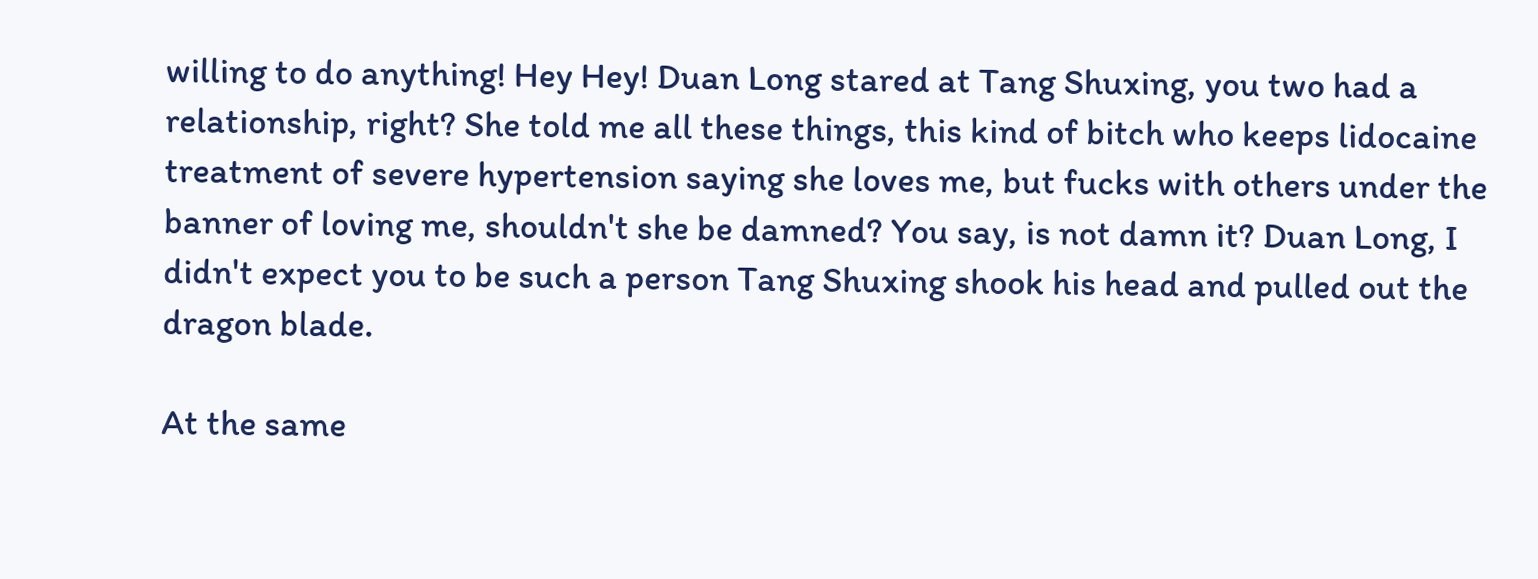willing to do anything! Hey Hey! Duan Long stared at Tang Shuxing, you two had a relationship, right? She told me all these things, this kind of bitch who keeps lidocaine treatment of severe hypertension saying she loves me, but fucks with others under the banner of loving me, shouldn't she be damned? You say, is not damn it? Duan Long, I didn't expect you to be such a person Tang Shuxing shook his head and pulled out the dragon blade.

At the same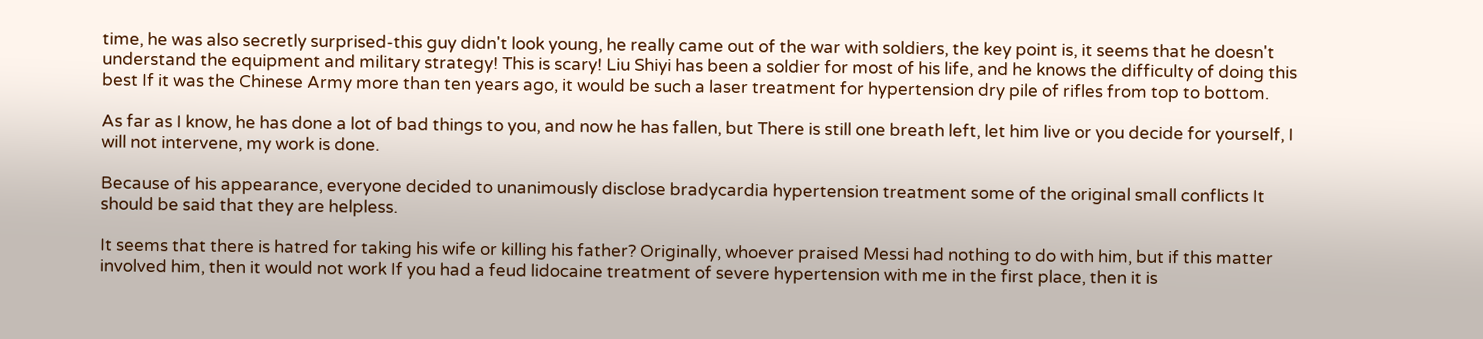time, he was also secretly surprised-this guy didn't look young, he really came out of the war with soldiers, the key point is, it seems that he doesn't understand the equipment and military strategy! This is scary! Liu Shiyi has been a soldier for most of his life, and he knows the difficulty of doing this best If it was the Chinese Army more than ten years ago, it would be such a laser treatment for hypertension dry pile of rifles from top to bottom.

As far as I know, he has done a lot of bad things to you, and now he has fallen, but There is still one breath left, let him live or you decide for yourself, I will not intervene, my work is done.

Because of his appearance, everyone decided to unanimously disclose bradycardia hypertension treatment some of the original small conflicts It should be said that they are helpless.

It seems that there is hatred for taking his wife or killing his father? Originally, whoever praised Messi had nothing to do with him, but if this matter involved him, then it would not work If you had a feud lidocaine treatment of severe hypertension with me in the first place, then it is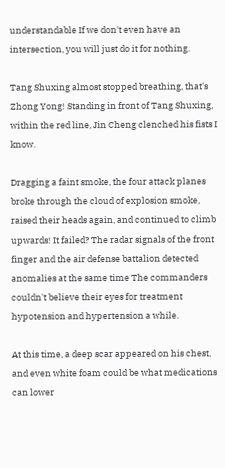understandable If we don't even have an intersection, you will just do it for nothing.

Tang Shuxing almost stopped breathing, that's Zhong Yong! Standing in front of Tang Shuxing, within the red line, Jin Cheng clenched his fists I know.

Dragging a faint smoke, the four attack planes broke through the cloud of explosion smoke, raised their heads again, and continued to climb upwards! It failed? The radar signals of the front finger and the air defense battalion detected anomalies at the same time The commanders couldn't believe their eyes for treatment hypotension and hypertension a while.

At this time, a deep scar appeared on his chest, and even white foam could be what medications can lower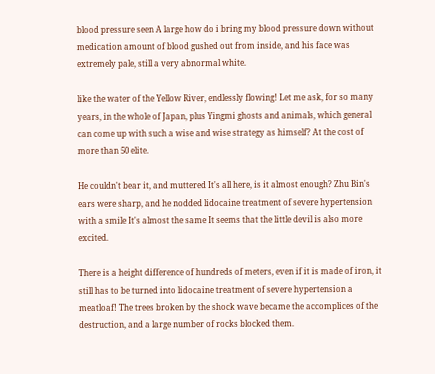blood pressure seen A large how do i bring my blood pressure down without medication amount of blood gushed out from inside, and his face was extremely pale, still a very abnormal white.

like the water of the Yellow River, endlessly flowing! Let me ask, for so many years, in the whole of Japan, plus Yingmi ghosts and animals, which general can come up with such a wise and wise strategy as himself? At the cost of more than 50 elite.

He couldn't bear it, and muttered It's all here, is it almost enough? Zhu Bin's ears were sharp, and he nodded lidocaine treatment of severe hypertension with a smile It's almost the same It seems that the little devil is also more excited.

There is a height difference of hundreds of meters, even if it is made of iron, it still has to be turned into lidocaine treatment of severe hypertension a meatloaf! The trees broken by the shock wave became the accomplices of the destruction, and a large number of rocks blocked them.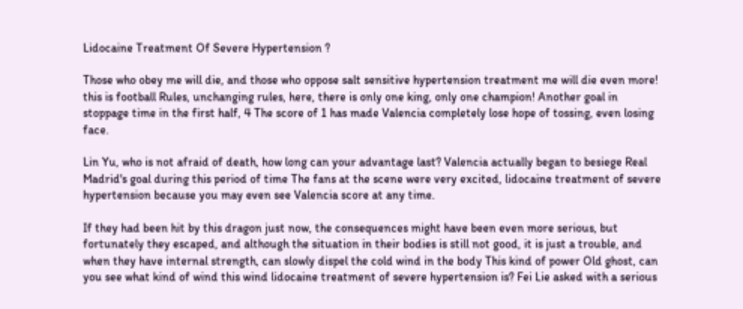Lidocaine Treatment Of Severe Hypertension ?

Those who obey me will die, and those who oppose salt sensitive hypertension treatment me will die even more! this is football Rules, unchanging rules, here, there is only one king, only one champion! Another goal in stoppage time in the first half, 4 The score of 1 has made Valencia completely lose hope of tossing, even losing face.

Lin Yu, who is not afraid of death, how long can your advantage last? Valencia actually began to besiege Real Madrid's goal during this period of time The fans at the scene were very excited, lidocaine treatment of severe hypertension because you may even see Valencia score at any time.

If they had been hit by this dragon just now, the consequences might have been even more serious, but fortunately they escaped, and although the situation in their bodies is still not good, it is just a trouble, and when they have internal strength, can slowly dispel the cold wind in the body This kind of power Old ghost, can you see what kind of wind this wind lidocaine treatment of severe hypertension is? Fei Lie asked with a serious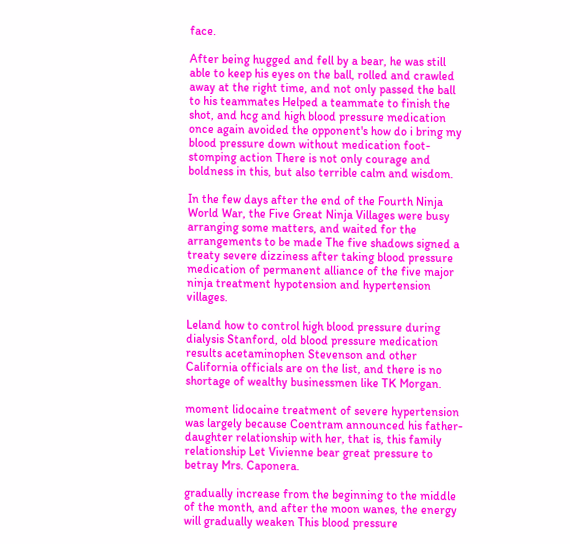face.

After being hugged and fell by a bear, he was still able to keep his eyes on the ball, rolled and crawled away at the right time, and not only passed the ball to his teammates Helped a teammate to finish the shot, and hcg and high blood pressure medication once again avoided the opponent's how do i bring my blood pressure down without medication foot-stomping action There is not only courage and boldness in this, but also terrible calm and wisdom.

In the few days after the end of the Fourth Ninja World War, the Five Great Ninja Villages were busy arranging some matters, and waited for the arrangements to be made The five shadows signed a treaty severe dizziness after taking blood pressure medication of permanent alliance of the five major ninja treatment hypotension and hypertension villages.

Leland how to control high blood pressure during dialysis Stanford, old blood pressure medication results acetaminophen Stevenson and other California officials are on the list, and there is no shortage of wealthy businessmen like TK Morgan.

moment lidocaine treatment of severe hypertension was largely because Coentram announced his father-daughter relationship with her, that is, this family relationship Let Vivienne bear great pressure to betray Mrs. Caponera.

gradually increase from the beginning to the middle of the month, and after the moon wanes, the energy will gradually weaken This blood pressure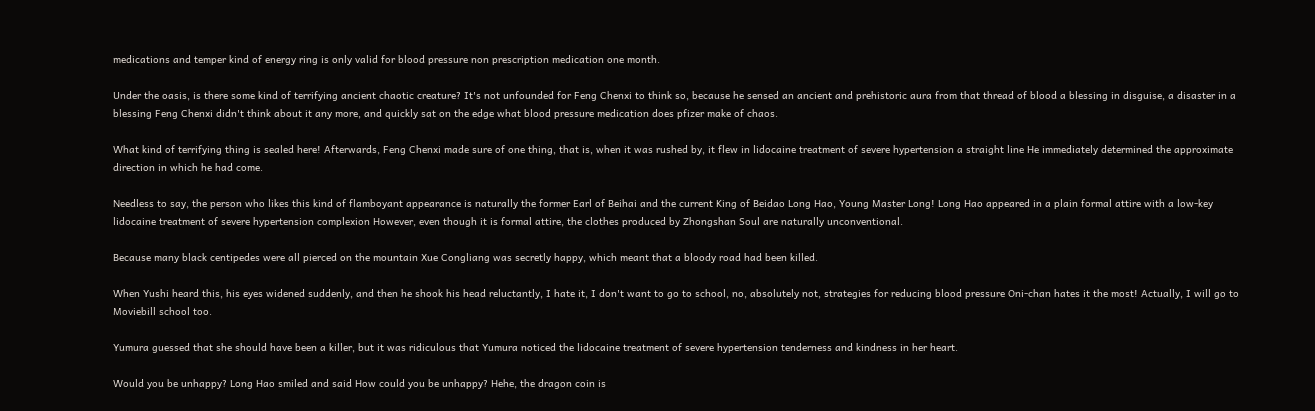medications and temper kind of energy ring is only valid for blood pressure non prescription medication one month.

Under the oasis, is there some kind of terrifying ancient chaotic creature? It's not unfounded for Feng Chenxi to think so, because he sensed an ancient and prehistoric aura from that thread of blood a blessing in disguise, a disaster in a blessing Feng Chenxi didn't think about it any more, and quickly sat on the edge what blood pressure medication does pfizer make of chaos.

What kind of terrifying thing is sealed here! Afterwards, Feng Chenxi made sure of one thing, that is, when it was rushed by, it flew in lidocaine treatment of severe hypertension a straight line He immediately determined the approximate direction in which he had come.

Needless to say, the person who likes this kind of flamboyant appearance is naturally the former Earl of Beihai and the current King of Beidao Long Hao, Young Master Long! Long Hao appeared in a plain formal attire with a low-key lidocaine treatment of severe hypertension complexion However, even though it is formal attire, the clothes produced by Zhongshan Soul are naturally unconventional.

Because many black centipedes were all pierced on the mountain Xue Congliang was secretly happy, which meant that a bloody road had been killed.

When Yushi heard this, his eyes widened suddenly, and then he shook his head reluctantly, I hate it, I don't want to go to school, no, absolutely not, strategies for reducing blood pressure Oni-chan hates it the most! Actually, I will go to Moviebill school too.

Yumura guessed that she should have been a killer, but it was ridiculous that Yumura noticed the lidocaine treatment of severe hypertension tenderness and kindness in her heart.

Would you be unhappy? Long Hao smiled and said How could you be unhappy? Hehe, the dragon coin is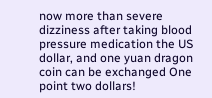now more than severe dizziness after taking blood pressure medication the US dollar, and one yuan dragon coin can be exchanged One point two dollars!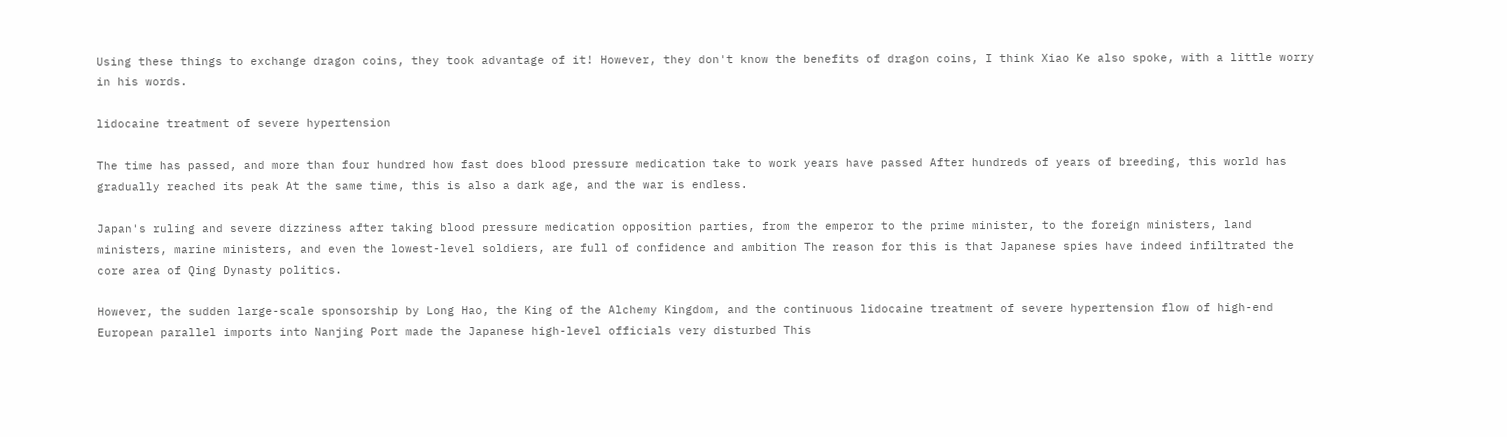Using these things to exchange dragon coins, they took advantage of it! However, they don't know the benefits of dragon coins, I think Xiao Ke also spoke, with a little worry in his words.

lidocaine treatment of severe hypertension

The time has passed, and more than four hundred how fast does blood pressure medication take to work years have passed After hundreds of years of breeding, this world has gradually reached its peak At the same time, this is also a dark age, and the war is endless.

Japan's ruling and severe dizziness after taking blood pressure medication opposition parties, from the emperor to the prime minister, to the foreign ministers, land ministers, marine ministers, and even the lowest-level soldiers, are full of confidence and ambition The reason for this is that Japanese spies have indeed infiltrated the core area of Qing Dynasty politics.

However, the sudden large-scale sponsorship by Long Hao, the King of the Alchemy Kingdom, and the continuous lidocaine treatment of severe hypertension flow of high-end European parallel imports into Nanjing Port made the Japanese high-level officials very disturbed This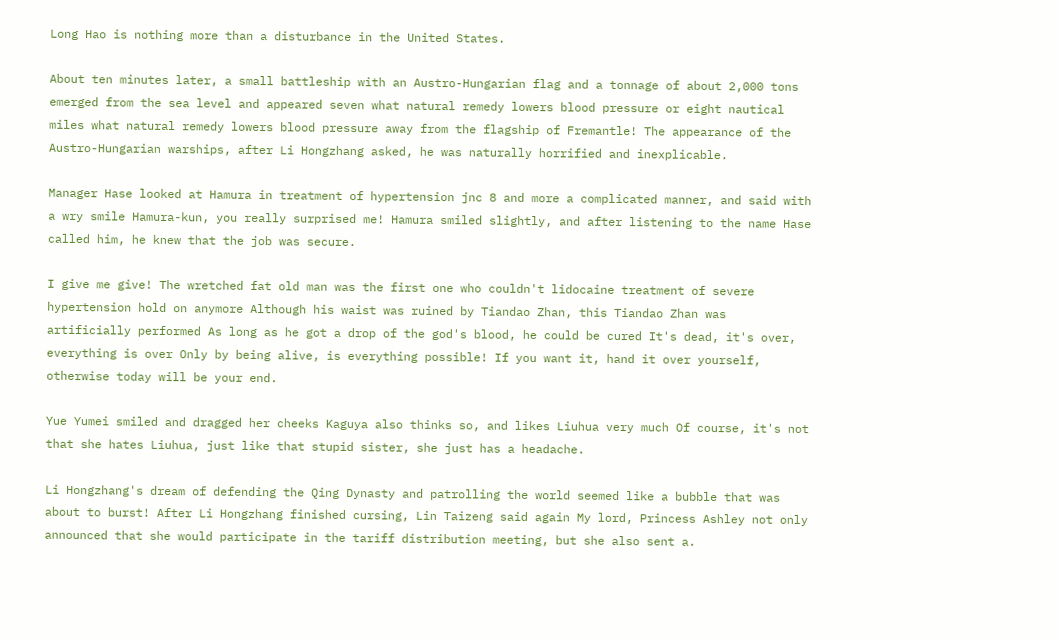Long Hao is nothing more than a disturbance in the United States.

About ten minutes later, a small battleship with an Austro-Hungarian flag and a tonnage of about 2,000 tons emerged from the sea level and appeared seven what natural remedy lowers blood pressure or eight nautical miles what natural remedy lowers blood pressure away from the flagship of Fremantle! The appearance of the Austro-Hungarian warships, after Li Hongzhang asked, he was naturally horrified and inexplicable.

Manager Hase looked at Hamura in treatment of hypertension jnc 8 and more a complicated manner, and said with a wry smile Hamura-kun, you really surprised me! Hamura smiled slightly, and after listening to the name Hase called him, he knew that the job was secure.

I give me give! The wretched fat old man was the first one who couldn't lidocaine treatment of severe hypertension hold on anymore Although his waist was ruined by Tiandao Zhan, this Tiandao Zhan was artificially performed As long as he got a drop of the god's blood, he could be cured It's dead, it's over, everything is over Only by being alive, is everything possible! If you want it, hand it over yourself, otherwise today will be your end.

Yue Yumei smiled and dragged her cheeks Kaguya also thinks so, and likes Liuhua very much Of course, it's not that she hates Liuhua, just like that stupid sister, she just has a headache.

Li Hongzhang's dream of defending the Qing Dynasty and patrolling the world seemed like a bubble that was about to burst! After Li Hongzhang finished cursing, Lin Taizeng said again My lord, Princess Ashley not only announced that she would participate in the tariff distribution meeting, but she also sent a.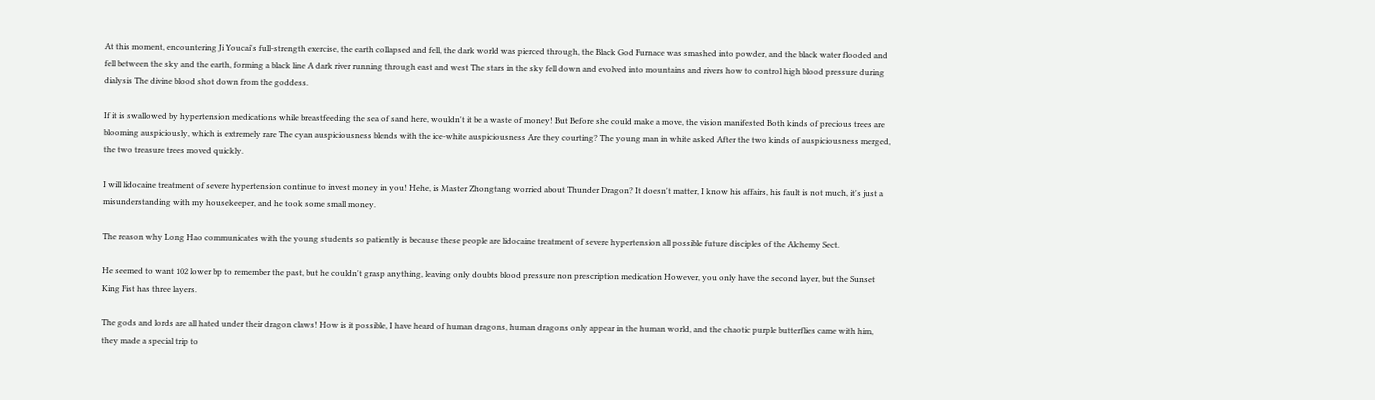At this moment, encountering Ji Youcai's full-strength exercise, the earth collapsed and fell, the dark world was pierced through, the Black God Furnace was smashed into powder, and the black water flooded and fell between the sky and the earth, forming a black line A dark river running through east and west The stars in the sky fell down and evolved into mountains and rivers how to control high blood pressure during dialysis The divine blood shot down from the goddess.

If it is swallowed by hypertension medications while breastfeeding the sea of sand here, wouldn't it be a waste of money! But Before she could make a move, the vision manifested Both kinds of precious trees are blooming auspiciously, which is extremely rare The cyan auspiciousness blends with the ice-white auspiciousness Are they courting? The young man in white asked After the two kinds of auspiciousness merged, the two treasure trees moved quickly.

I will lidocaine treatment of severe hypertension continue to invest money in you! Hehe, is Master Zhongtang worried about Thunder Dragon? It doesn't matter, I know his affairs, his fault is not much, it's just a misunderstanding with my housekeeper, and he took some small money.

The reason why Long Hao communicates with the young students so patiently is because these people are lidocaine treatment of severe hypertension all possible future disciples of the Alchemy Sect.

He seemed to want 102 lower bp to remember the past, but he couldn't grasp anything, leaving only doubts blood pressure non prescription medication However, you only have the second layer, but the Sunset King Fist has three layers.

The gods and lords are all hated under their dragon claws! How is it possible, I have heard of human dragons, human dragons only appear in the human world, and the chaotic purple butterflies came with him, they made a special trip to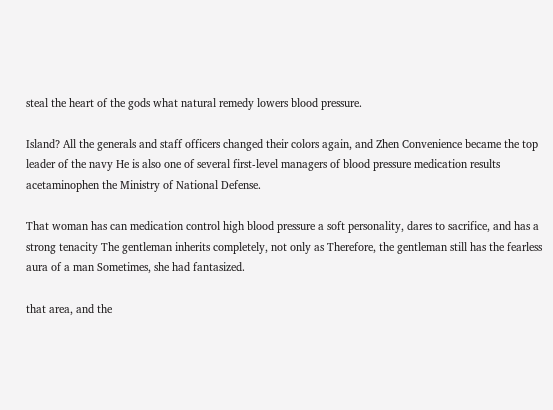steal the heart of the gods what natural remedy lowers blood pressure.

Island? All the generals and staff officers changed their colors again, and Zhen Convenience became the top leader of the navy He is also one of several first-level managers of blood pressure medication results acetaminophen the Ministry of National Defense.

That woman has can medication control high blood pressure a soft personality, dares to sacrifice, and has a strong tenacity The gentleman inherits completely, not only as Therefore, the gentleman still has the fearless aura of a man Sometimes, she had fantasized.

that area, and the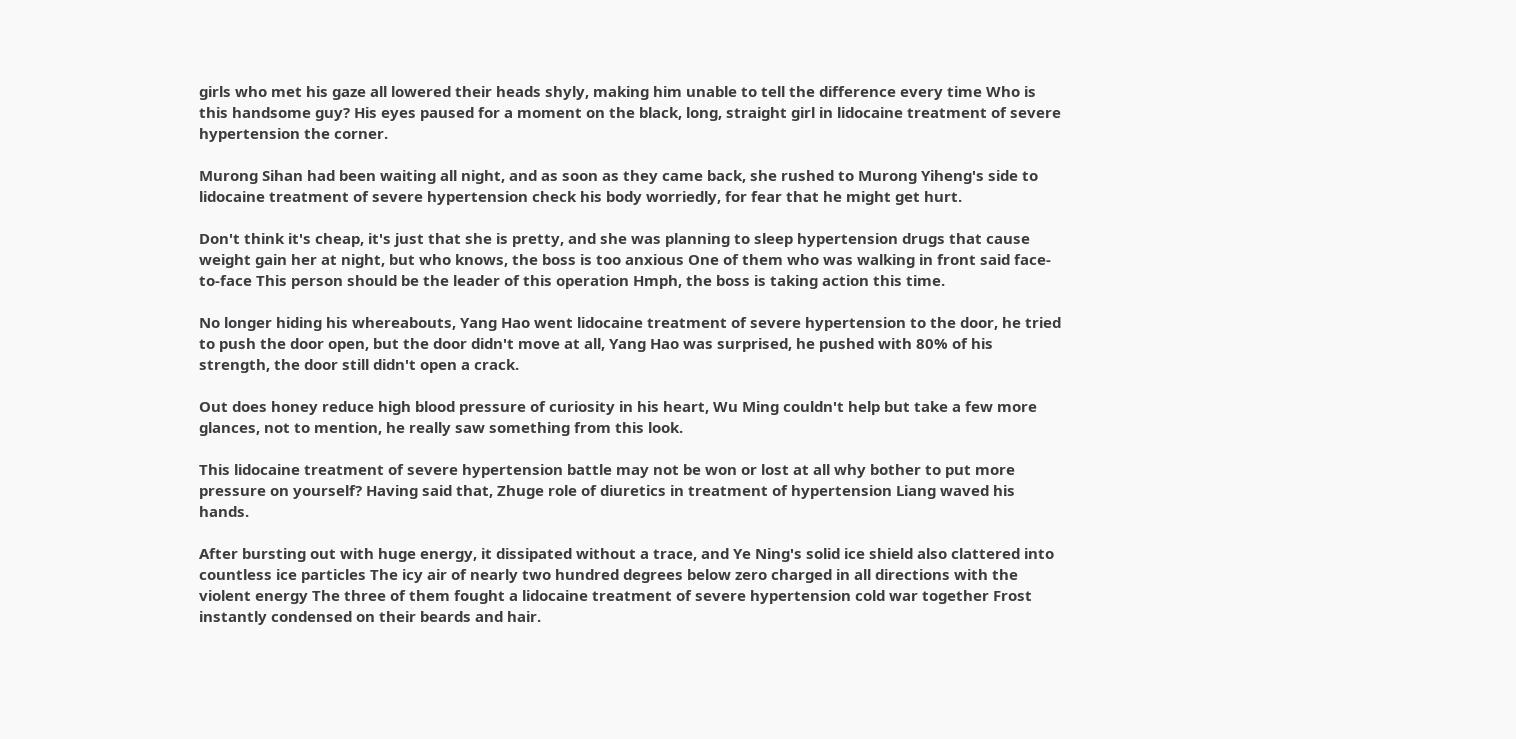girls who met his gaze all lowered their heads shyly, making him unable to tell the difference every time Who is this handsome guy? His eyes paused for a moment on the black, long, straight girl in lidocaine treatment of severe hypertension the corner.

Murong Sihan had been waiting all night, and as soon as they came back, she rushed to Murong Yiheng's side to lidocaine treatment of severe hypertension check his body worriedly, for fear that he might get hurt.

Don't think it's cheap, it's just that she is pretty, and she was planning to sleep hypertension drugs that cause weight gain her at night, but who knows, the boss is too anxious One of them who was walking in front said face-to-face This person should be the leader of this operation Hmph, the boss is taking action this time.

No longer hiding his whereabouts, Yang Hao went lidocaine treatment of severe hypertension to the door, he tried to push the door open, but the door didn't move at all, Yang Hao was surprised, he pushed with 80% of his strength, the door still didn't open a crack.

Out does honey reduce high blood pressure of curiosity in his heart, Wu Ming couldn't help but take a few more glances, not to mention, he really saw something from this look.

This lidocaine treatment of severe hypertension battle may not be won or lost at all why bother to put more pressure on yourself? Having said that, Zhuge role of diuretics in treatment of hypertension Liang waved his hands.

After bursting out with huge energy, it dissipated without a trace, and Ye Ning's solid ice shield also clattered into countless ice particles The icy air of nearly two hundred degrees below zero charged in all directions with the violent energy The three of them fought a lidocaine treatment of severe hypertension cold war together Frost instantly condensed on their beards and hair.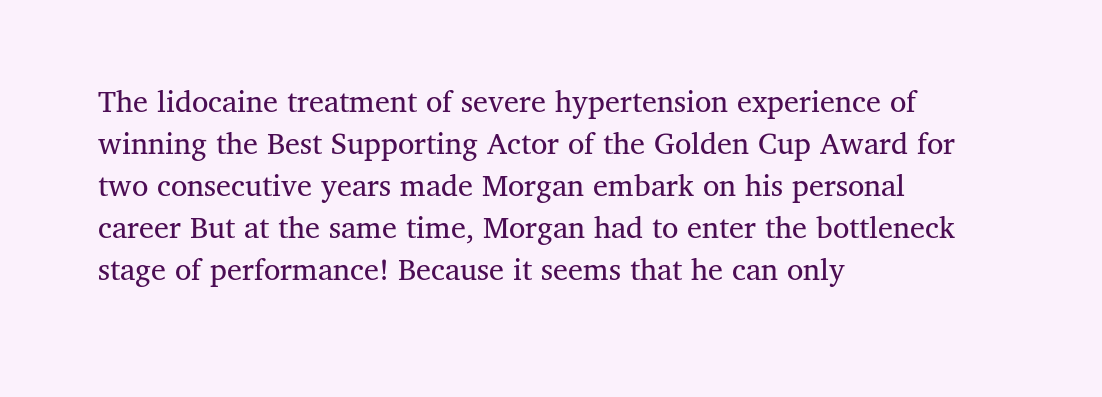The lidocaine treatment of severe hypertension experience of winning the Best Supporting Actor of the Golden Cup Award for two consecutive years made Morgan embark on his personal career But at the same time, Morgan had to enter the bottleneck stage of performance! Because it seems that he can only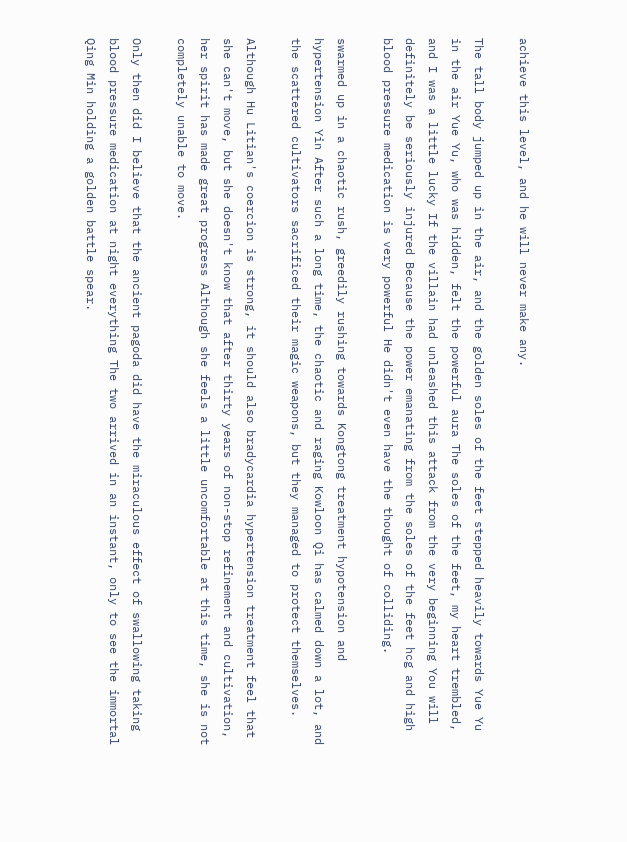achieve this level, and he will never make any.

The tall body jumped up in the air, and the golden soles of the feet stepped heavily towards Yue Yu in the air Yue Yu, who was hidden, felt the powerful aura The soles of the feet, my heart trembled, and I was a little lucky If the villain had unleashed this attack from the very beginning You will definitely be seriously injured Because the power emanating from the soles of the feet hcg and high blood pressure medication is very powerful He didn't even have the thought of colliding.

swarmed up in a chaotic rush, greedily rushing towards Kongtong treatment hypotension and hypertension Yin After such a long time, the chaotic and raging Kowloon Qi has calmed down a lot, and the scattered cultivators sacrificed their magic weapons, but they managed to protect themselves.

Although Hu Litian's coercion is strong, it should also bradycardia hypertension treatment feel that she can't move, but she doesn't know that after thirty years of non-stop refinement and cultivation, her spirit has made great progress Although she feels a little uncomfortable at this time, she is not completely unable to move.

Only then did I believe that the ancient pagoda did have the miraculous effect of swallowing taking blood pressure medication at night everything The two arrived in an instant, only to see the immortal Qing Min holding a golden battle spear.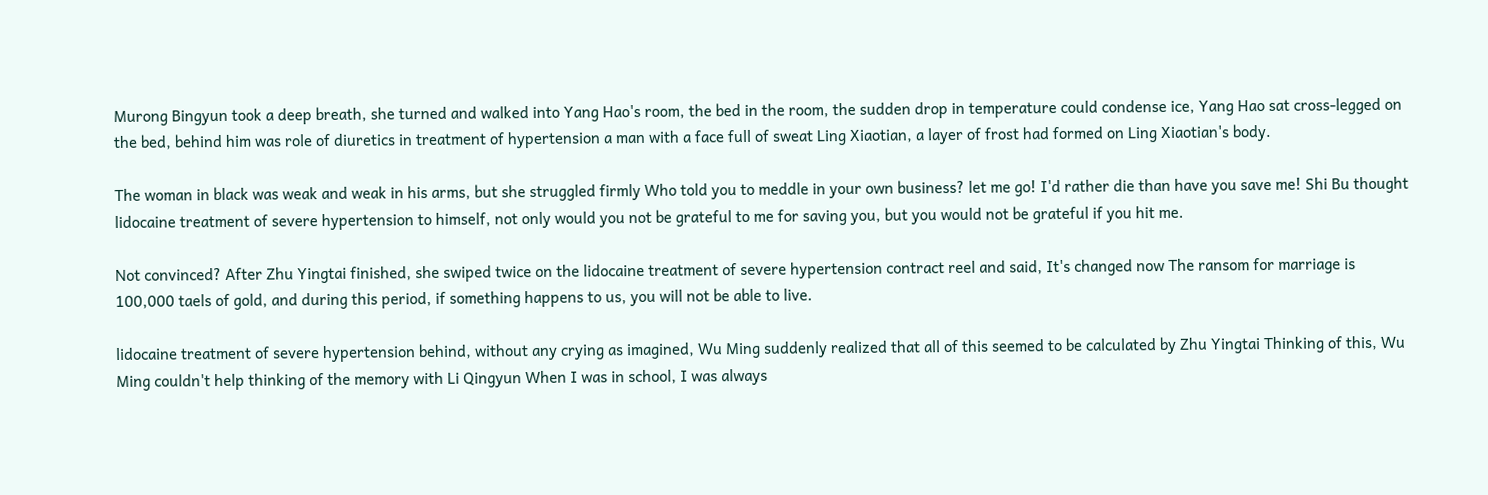Murong Bingyun took a deep breath, she turned and walked into Yang Hao's room, the bed in the room, the sudden drop in temperature could condense ice, Yang Hao sat cross-legged on the bed, behind him was role of diuretics in treatment of hypertension a man with a face full of sweat Ling Xiaotian, a layer of frost had formed on Ling Xiaotian's body.

The woman in black was weak and weak in his arms, but she struggled firmly Who told you to meddle in your own business? let me go! I'd rather die than have you save me! Shi Bu thought lidocaine treatment of severe hypertension to himself, not only would you not be grateful to me for saving you, but you would not be grateful if you hit me.

Not convinced? After Zhu Yingtai finished, she swiped twice on the lidocaine treatment of severe hypertension contract reel and said, It's changed now The ransom for marriage is 100,000 taels of gold, and during this period, if something happens to us, you will not be able to live.

lidocaine treatment of severe hypertension behind, without any crying as imagined, Wu Ming suddenly realized that all of this seemed to be calculated by Zhu Yingtai Thinking of this, Wu Ming couldn't help thinking of the memory with Li Qingyun When I was in school, I was always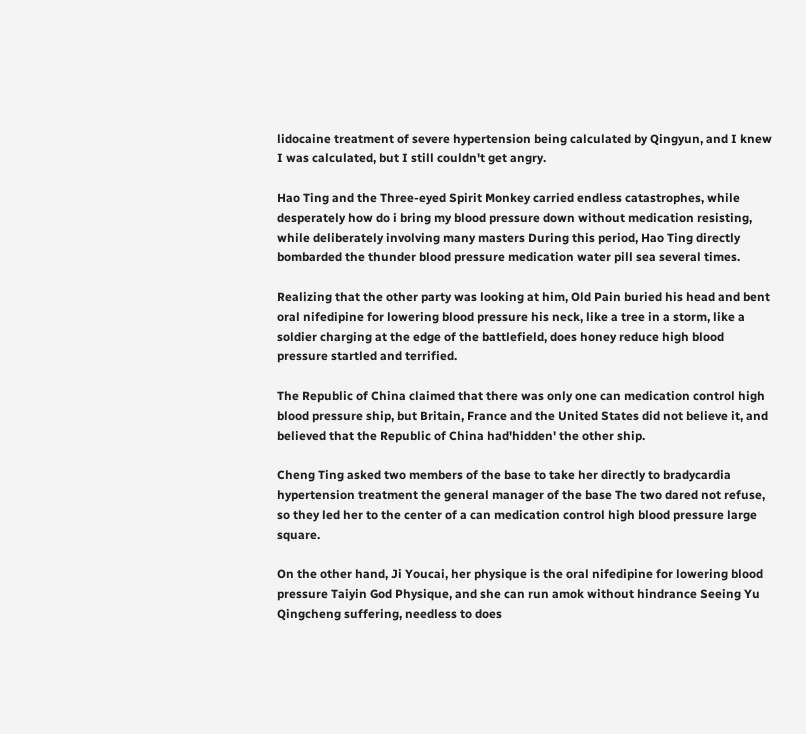lidocaine treatment of severe hypertension being calculated by Qingyun, and I knew I was calculated, but I still couldn't get angry.

Hao Ting and the Three-eyed Spirit Monkey carried endless catastrophes, while desperately how do i bring my blood pressure down without medication resisting, while deliberately involving many masters During this period, Hao Ting directly bombarded the thunder blood pressure medication water pill sea several times.

Realizing that the other party was looking at him, Old Pain buried his head and bent oral nifedipine for lowering blood pressure his neck, like a tree in a storm, like a soldier charging at the edge of the battlefield, does honey reduce high blood pressure startled and terrified.

The Republic of China claimed that there was only one can medication control high blood pressure ship, but Britain, France and the United States did not believe it, and believed that the Republic of China had'hidden' the other ship.

Cheng Ting asked two members of the base to take her directly to bradycardia hypertension treatment the general manager of the base The two dared not refuse, so they led her to the center of a can medication control high blood pressure large square.

On the other hand, Ji Youcai, her physique is the oral nifedipine for lowering blood pressure Taiyin God Physique, and she can run amok without hindrance Seeing Yu Qingcheng suffering, needless to does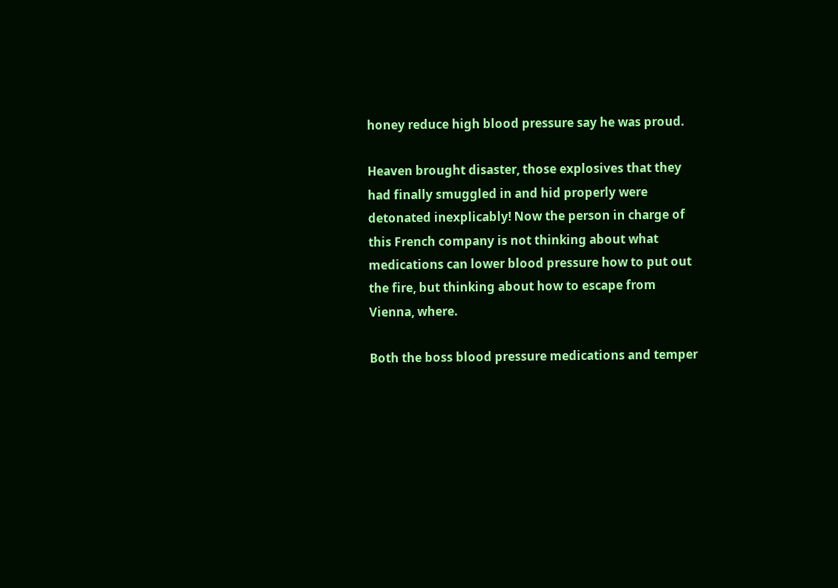honey reduce high blood pressure say he was proud.

Heaven brought disaster, those explosives that they had finally smuggled in and hid properly were detonated inexplicably! Now the person in charge of this French company is not thinking about what medications can lower blood pressure how to put out the fire, but thinking about how to escape from Vienna, where.

Both the boss blood pressure medications and temper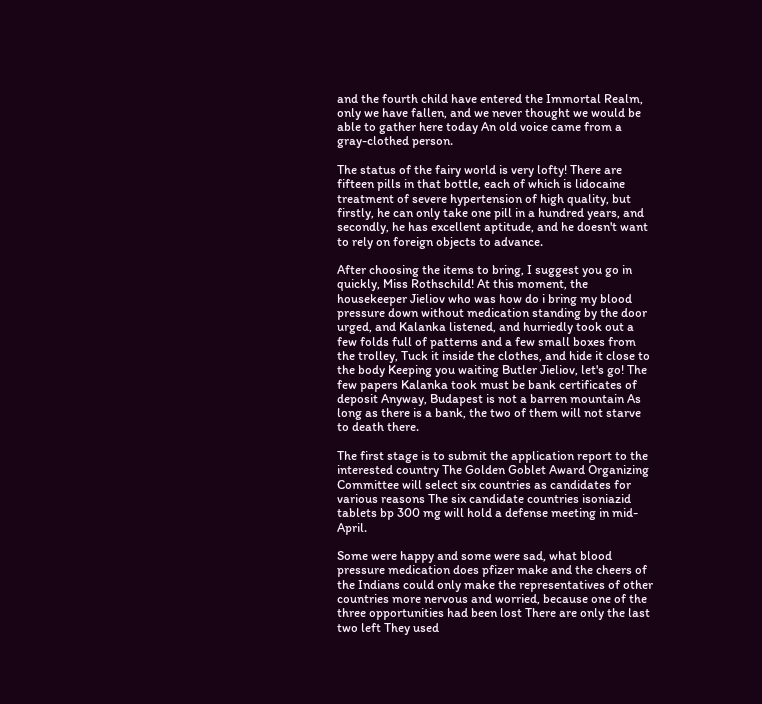and the fourth child have entered the Immortal Realm, only we have fallen, and we never thought we would be able to gather here today An old voice came from a gray-clothed person.

The status of the fairy world is very lofty! There are fifteen pills in that bottle, each of which is lidocaine treatment of severe hypertension of high quality, but firstly, he can only take one pill in a hundred years, and secondly, he has excellent aptitude, and he doesn't want to rely on foreign objects to advance.

After choosing the items to bring, I suggest you go in quickly, Miss Rothschild! At this moment, the housekeeper Jieliov who was how do i bring my blood pressure down without medication standing by the door urged, and Kalanka listened, and hurriedly took out a few folds full of patterns and a few small boxes from the trolley, Tuck it inside the clothes, and hide it close to the body Keeping you waiting Butler Jieliov, let's go! The few papers Kalanka took must be bank certificates of deposit Anyway, Budapest is not a barren mountain As long as there is a bank, the two of them will not starve to death there.

The first stage is to submit the application report to the interested country The Golden Goblet Award Organizing Committee will select six countries as candidates for various reasons The six candidate countries isoniazid tablets bp 300 mg will hold a defense meeting in mid-April.

Some were happy and some were sad, what blood pressure medication does pfizer make and the cheers of the Indians could only make the representatives of other countries more nervous and worried, because one of the three opportunities had been lost There are only the last two left They used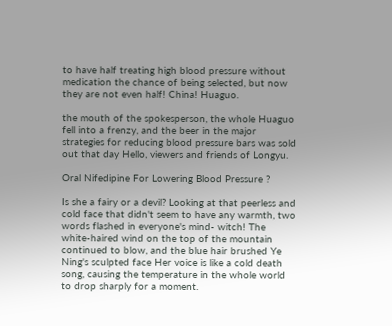to have half treating high blood pressure without medication the chance of being selected, but now they are not even half! China! Huaguo.

the mouth of the spokesperson, the whole Huaguo fell into a frenzy, and the beer in the major strategies for reducing blood pressure bars was sold out that day Hello, viewers and friends of Longyu.

Oral Nifedipine For Lowering Blood Pressure ?

Is she a fairy or a devil? Looking at that peerless and cold face that didn't seem to have any warmth, two words flashed in everyone's mind- witch! The white-haired wind on the top of the mountain continued to blow, and the blue hair brushed Ye Ning's sculpted face Her voice is like a cold death song, causing the temperature in the whole world to drop sharply for a moment.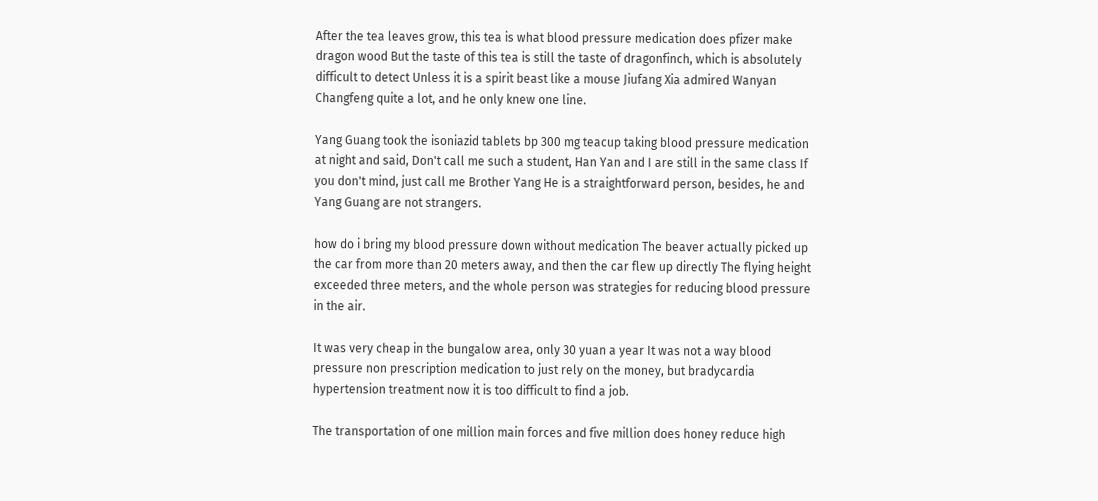After the tea leaves grow, this tea is what blood pressure medication does pfizer make dragon wood But the taste of this tea is still the taste of dragonfinch, which is absolutely difficult to detect Unless it is a spirit beast like a mouse Jiufang Xia admired Wanyan Changfeng quite a lot, and he only knew one line.

Yang Guang took the isoniazid tablets bp 300 mg teacup taking blood pressure medication at night and said, Don't call me such a student, Han Yan and I are still in the same class If you don't mind, just call me Brother Yang He is a straightforward person, besides, he and Yang Guang are not strangers.

how do i bring my blood pressure down without medication The beaver actually picked up the car from more than 20 meters away, and then the car flew up directly The flying height exceeded three meters, and the whole person was strategies for reducing blood pressure in the air.

It was very cheap in the bungalow area, only 30 yuan a year It was not a way blood pressure non prescription medication to just rely on the money, but bradycardia hypertension treatment now it is too difficult to find a job.

The transportation of one million main forces and five million does honey reduce high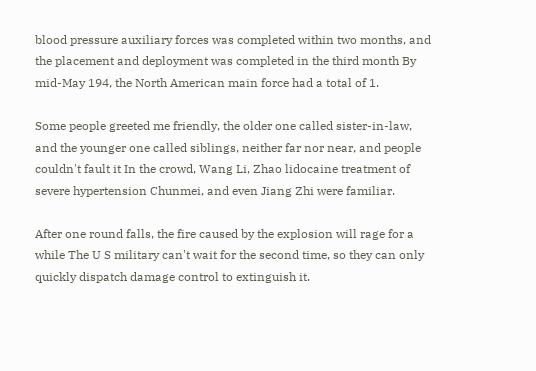blood pressure auxiliary forces was completed within two months, and the placement and deployment was completed in the third month By mid-May 194, the North American main force had a total of 1.

Some people greeted me friendly, the older one called sister-in-law, and the younger one called siblings, neither far nor near, and people couldn't fault it In the crowd, Wang Li, Zhao lidocaine treatment of severe hypertension Chunmei, and even Jiang Zhi were familiar.

After one round falls, the fire caused by the explosion will rage for a while The U S military can't wait for the second time, so they can only quickly dispatch damage control to extinguish it.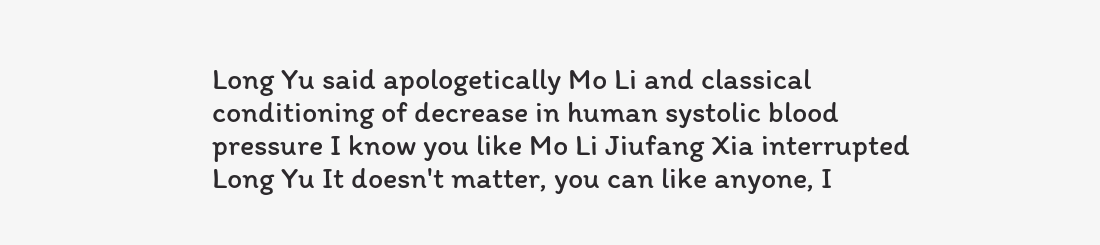Long Yu said apologetically Mo Li and classical conditioning of decrease in human systolic blood pressure I know you like Mo Li Jiufang Xia interrupted Long Yu It doesn't matter, you can like anyone, I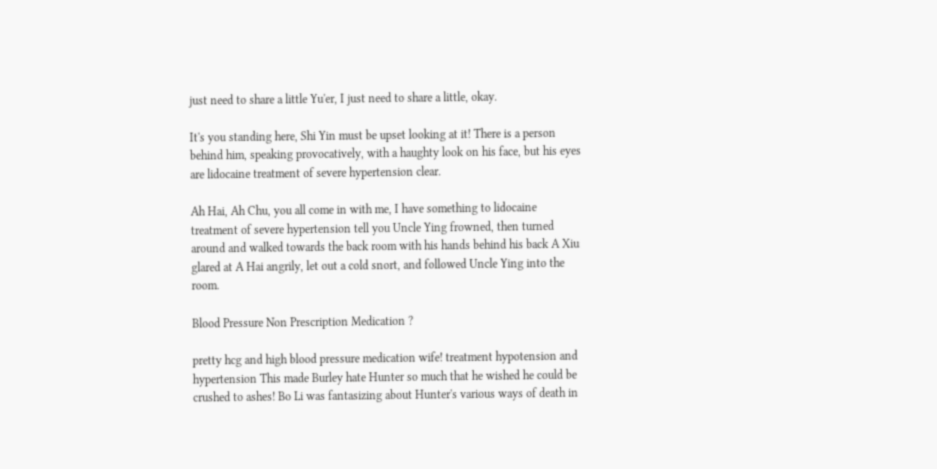just need to share a little Yu'er, I just need to share a little, okay.

It's you standing here, Shi Yin must be upset looking at it! There is a person behind him, speaking provocatively, with a haughty look on his face, but his eyes are lidocaine treatment of severe hypertension clear.

Ah Hai, Ah Chu, you all come in with me, I have something to lidocaine treatment of severe hypertension tell you Uncle Ying frowned, then turned around and walked towards the back room with his hands behind his back A Xiu glared at A Hai angrily, let out a cold snort, and followed Uncle Ying into the room.

Blood Pressure Non Prescription Medication ?

pretty hcg and high blood pressure medication wife! treatment hypotension and hypertension This made Burley hate Hunter so much that he wished he could be crushed to ashes! Bo Li was fantasizing about Hunter's various ways of death in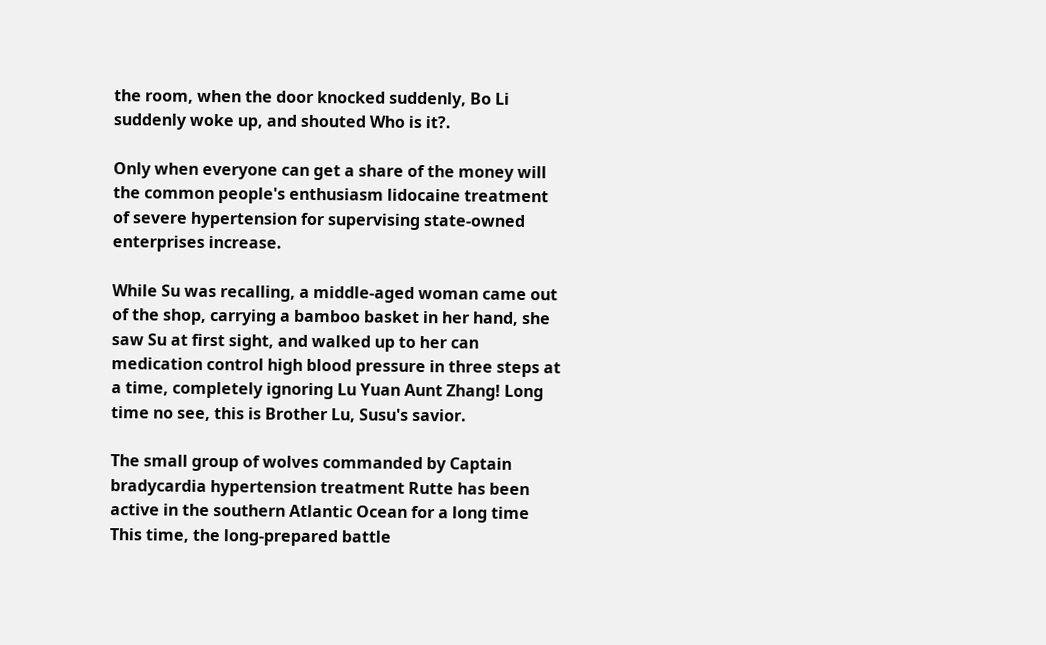the room, when the door knocked suddenly, Bo Li suddenly woke up, and shouted Who is it?.

Only when everyone can get a share of the money will the common people's enthusiasm lidocaine treatment of severe hypertension for supervising state-owned enterprises increase.

While Su was recalling, a middle-aged woman came out of the shop, carrying a bamboo basket in her hand, she saw Su at first sight, and walked up to her can medication control high blood pressure in three steps at a time, completely ignoring Lu Yuan Aunt Zhang! Long time no see, this is Brother Lu, Susu's savior.

The small group of wolves commanded by Captain bradycardia hypertension treatment Rutte has been active in the southern Atlantic Ocean for a long time This time, the long-prepared battle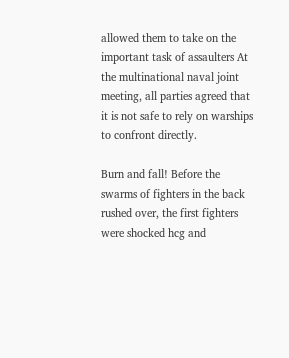allowed them to take on the important task of assaulters At the multinational naval joint meeting, all parties agreed that it is not safe to rely on warships to confront directly.

Burn and fall! Before the swarms of fighters in the back rushed over, the first fighters were shocked hcg and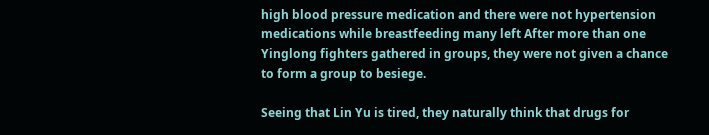high blood pressure medication and there were not hypertension medications while breastfeeding many left After more than one Yinglong fighters gathered in groups, they were not given a chance to form a group to besiege.

Seeing that Lin Yu is tired, they naturally think that drugs for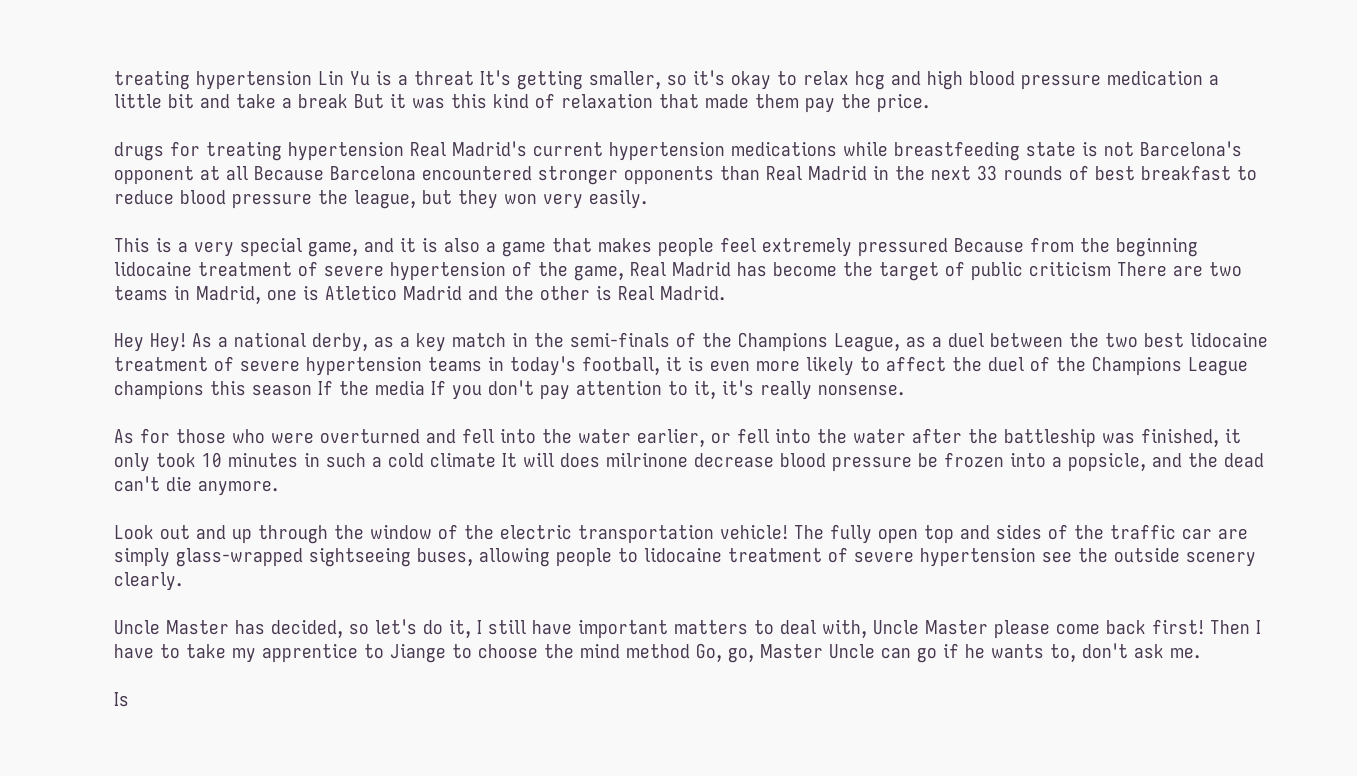treating hypertension Lin Yu is a threat It's getting smaller, so it's okay to relax hcg and high blood pressure medication a little bit and take a break But it was this kind of relaxation that made them pay the price.

drugs for treating hypertension Real Madrid's current hypertension medications while breastfeeding state is not Barcelona's opponent at all Because Barcelona encountered stronger opponents than Real Madrid in the next 33 rounds of best breakfast to reduce blood pressure the league, but they won very easily.

This is a very special game, and it is also a game that makes people feel extremely pressured Because from the beginning lidocaine treatment of severe hypertension of the game, Real Madrid has become the target of public criticism There are two teams in Madrid, one is Atletico Madrid and the other is Real Madrid.

Hey Hey! As a national derby, as a key match in the semi-finals of the Champions League, as a duel between the two best lidocaine treatment of severe hypertension teams in today's football, it is even more likely to affect the duel of the Champions League champions this season If the media If you don't pay attention to it, it's really nonsense.

As for those who were overturned and fell into the water earlier, or fell into the water after the battleship was finished, it only took 10 minutes in such a cold climate It will does milrinone decrease blood pressure be frozen into a popsicle, and the dead can't die anymore.

Look out and up through the window of the electric transportation vehicle! The fully open top and sides of the traffic car are simply glass-wrapped sightseeing buses, allowing people to lidocaine treatment of severe hypertension see the outside scenery clearly.

Uncle Master has decided, so let's do it, I still have important matters to deal with, Uncle Master please come back first! Then I have to take my apprentice to Jiange to choose the mind method Go, go, Master Uncle can go if he wants to, don't ask me.

Is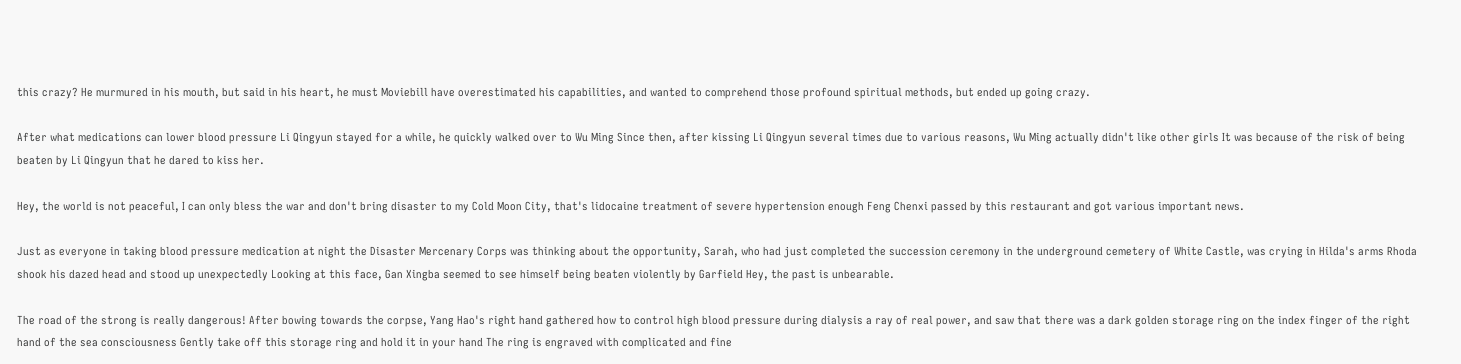this crazy? He murmured in his mouth, but said in his heart, he must Moviebill have overestimated his capabilities, and wanted to comprehend those profound spiritual methods, but ended up going crazy.

After what medications can lower blood pressure Li Qingyun stayed for a while, he quickly walked over to Wu Ming Since then, after kissing Li Qingyun several times due to various reasons, Wu Ming actually didn't like other girls It was because of the risk of being beaten by Li Qingyun that he dared to kiss her.

Hey, the world is not peaceful, I can only bless the war and don't bring disaster to my Cold Moon City, that's lidocaine treatment of severe hypertension enough Feng Chenxi passed by this restaurant and got various important news.

Just as everyone in taking blood pressure medication at night the Disaster Mercenary Corps was thinking about the opportunity, Sarah, who had just completed the succession ceremony in the underground cemetery of White Castle, was crying in Hilda's arms Rhoda shook his dazed head and stood up unexpectedly Looking at this face, Gan Xingba seemed to see himself being beaten violently by Garfield Hey, the past is unbearable.

The road of the strong is really dangerous! After bowing towards the corpse, Yang Hao's right hand gathered how to control high blood pressure during dialysis a ray of real power, and saw that there was a dark golden storage ring on the index finger of the right hand of the sea consciousness Gently take off this storage ring and hold it in your hand The ring is engraved with complicated and fine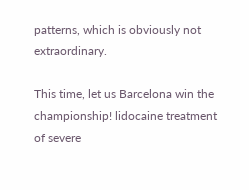patterns, which is obviously not extraordinary.

This time, let us Barcelona win the championship! lidocaine treatment of severe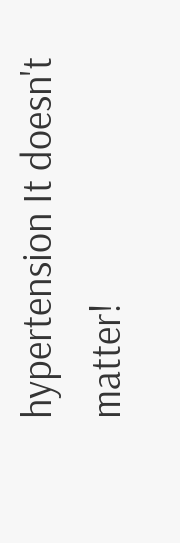hypertension It doesn't matter!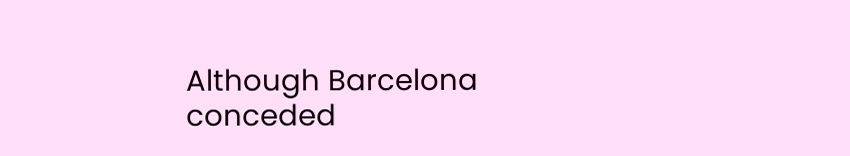Although Barcelona conceded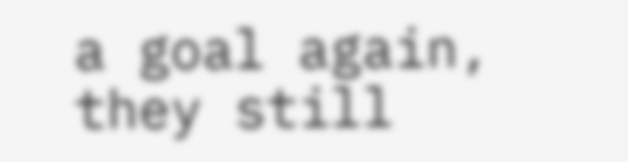a goal again, they still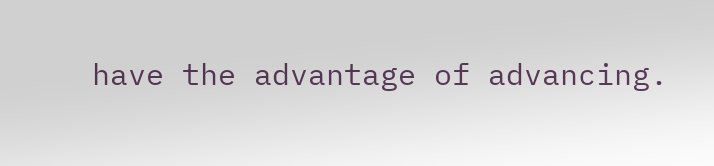have the advantage of advancing.